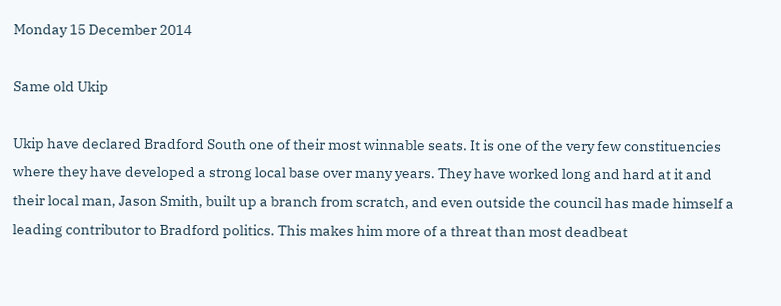Monday 15 December 2014

Same old Ukip

Ukip have declared Bradford South one of their most winnable seats. It is one of the very few constituencies where they have developed a strong local base over many years. They have worked long and hard at it and their local man, Jason Smith, built up a branch from scratch, and even outside the council has made himself a leading contributor to Bradford politics. This makes him more of a threat than most deadbeat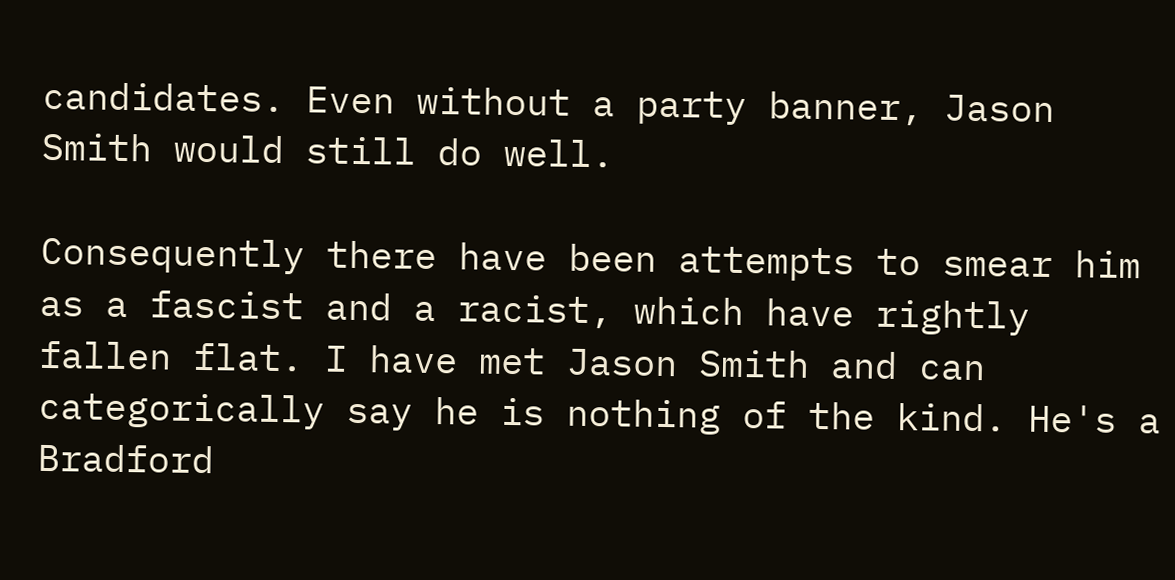candidates. Even without a party banner, Jason Smith would still do well.

Consequently there have been attempts to smear him as a fascist and a racist, which have rightly fallen flat. I have met Jason Smith and can categorically say he is nothing of the kind. He's a Bradford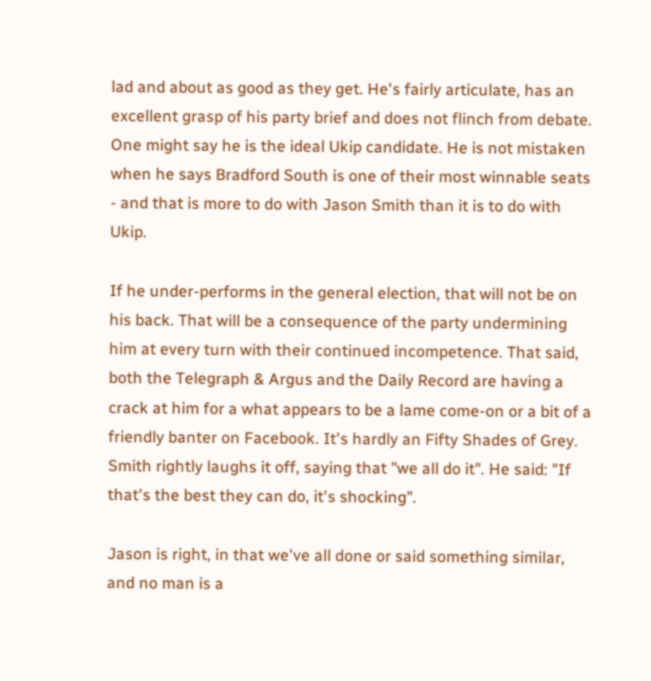lad and about as good as they get. He's fairly articulate, has an excellent grasp of his party brief and does not flinch from debate. One might say he is the ideal Ukip candidate. He is not mistaken when he says Bradford South is one of their most winnable seats - and that is more to do with Jason Smith than it is to do with Ukip.

If he under-performs in the general election, that will not be on his back. That will be a consequence of the party undermining him at every turn with their continued incompetence. That said, both the Telegraph & Argus and the Daily Record are having a crack at him for a what appears to be a lame come-on or a bit of a friendly banter on Facebook. It's hardly an Fifty Shades of Grey. Smith rightly laughs it off, saying that "we all do it". He said: "If that's the best they can do, it's shocking".

Jason is right, in that we've all done or said something similar, and no man is a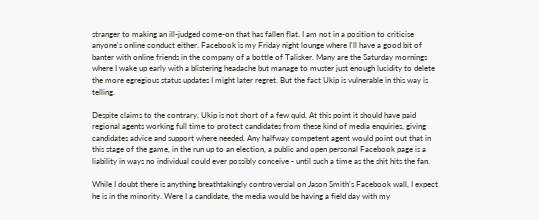stranger to making an ill-judged come-on that has fallen flat. I am not in a position to criticise anyone's online conduct either. Facebook is my Friday night lounge where I'll have a good bit of banter with online friends in the company of a bottle of Talisker. Many are the Saturday mornings where I wake up early with a blistering headache but manage to muster just enough lucidity to delete the more egregious status updates I might later regret. But the fact Ukip is vulnerable in this way is telling.

Despite claims to the contrary, Ukip is not short of a few quid. At this point it should have paid regional agents working full time to protect candidates from these kind of media enquiries, giving candidates advice and support where needed. Any halfway competent agent would point out that in this stage of the game, in the run up to an election, a public and open personal Facebook page is a liability in ways no individual could ever possibly conceive - until such a time as the shit hits the fan.

While I doubt there is anything breathtakingly controversial on Jason Smith's Facebook wall, I expect he is in the minority. Were I a candidate, the media would be having a field day with my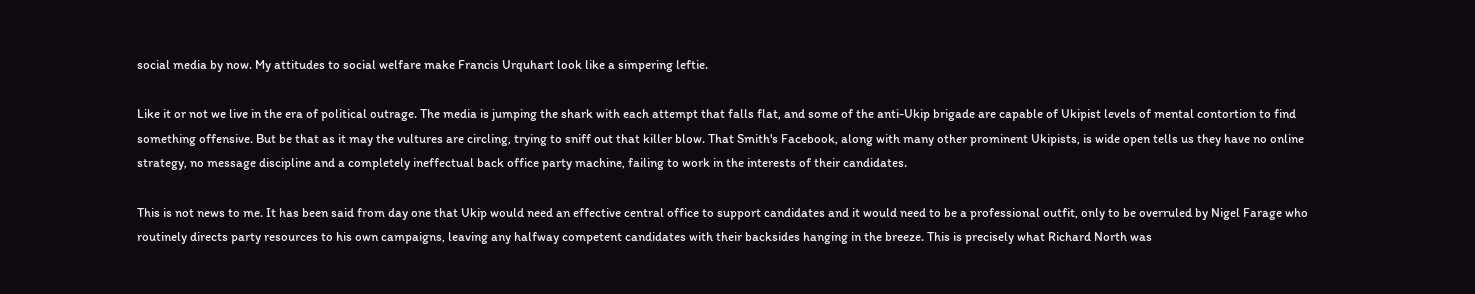social media by now. My attitudes to social welfare make Francis Urquhart look like a simpering leftie.

Like it or not we live in the era of political outrage. The media is jumping the shark with each attempt that falls flat, and some of the anti-Ukip brigade are capable of Ukipist levels of mental contortion to find something offensive. But be that as it may the vultures are circling, trying to sniff out that killer blow. That Smith's Facebook, along with many other prominent Ukipists, is wide open tells us they have no online strategy, no message discipline and a completely ineffectual back office party machine, failing to work in the interests of their candidates.

This is not news to me. It has been said from day one that Ukip would need an effective central office to support candidates and it would need to be a professional outfit, only to be overruled by Nigel Farage who routinely directs party resources to his own campaigns, leaving any halfway competent candidates with their backsides hanging in the breeze. This is precisely what Richard North was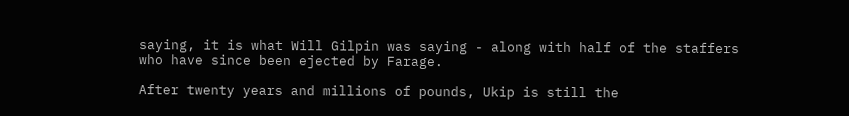saying, it is what Will Gilpin was saying - along with half of the staffers who have since been ejected by Farage.

After twenty years and millions of pounds, Ukip is still the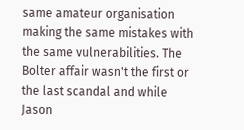same amateur organisation making the same mistakes with the same vulnerabilities. The Bolter affair wasn't the first or the last scandal and while Jason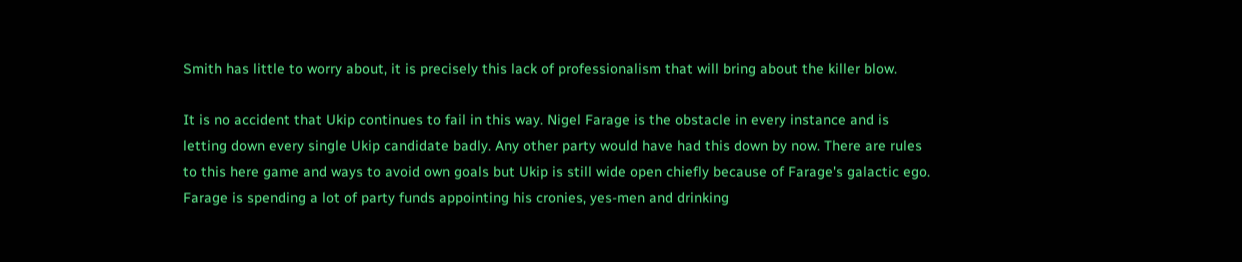Smith has little to worry about, it is precisely this lack of professionalism that will bring about the killer blow.

It is no accident that Ukip continues to fail in this way. Nigel Farage is the obstacle in every instance and is letting down every single Ukip candidate badly. Any other party would have had this down by now. There are rules to this here game and ways to avoid own goals but Ukip is still wide open chiefly because of Farage's galactic ego. Farage is spending a lot of party funds appointing his cronies, yes-men and drinking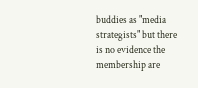buddies as "media strategists" but there is no evidence the membership are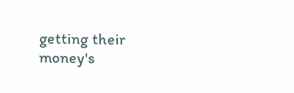getting their money's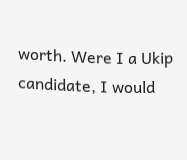worth. Were I a Ukip candidate, I would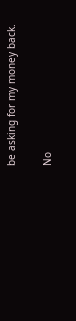be asking for my money back.

No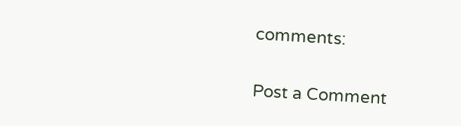comments:

Post a Comment